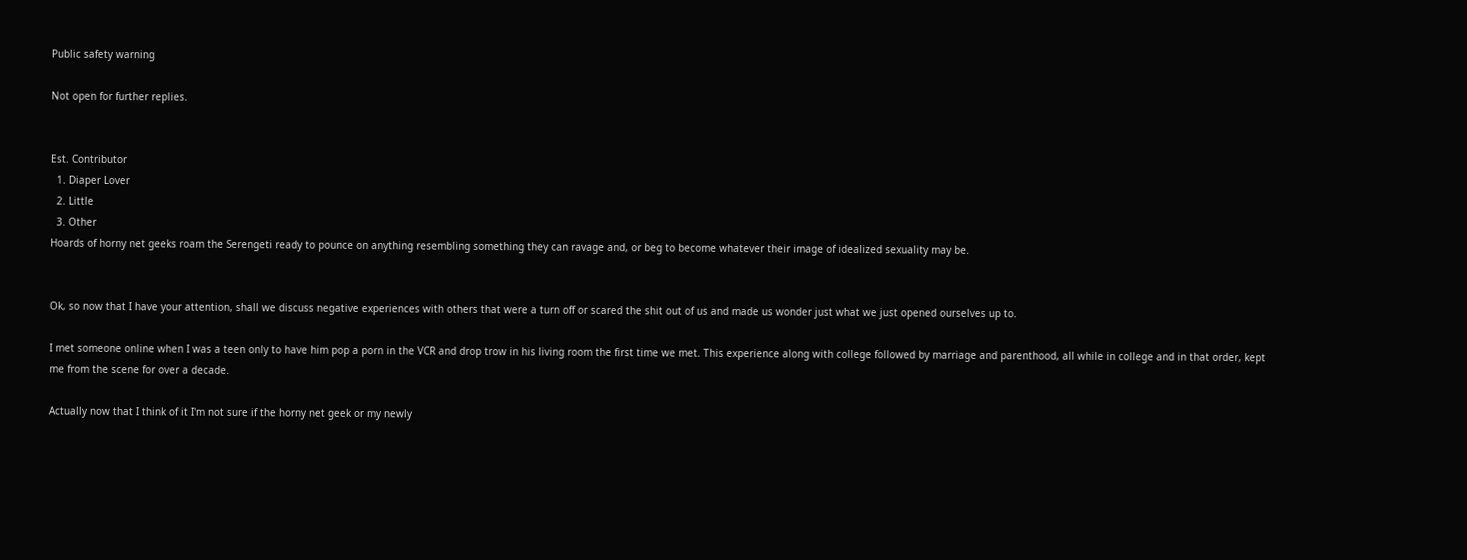Public safety warning

Not open for further replies.


Est. Contributor
  1. Diaper Lover
  2. Little
  3. Other
Hoards of horny net geeks roam the Serengeti ready to pounce on anything resembling something they can ravage and, or beg to become whatever their image of idealized sexuality may be.


Ok, so now that I have your attention, shall we discuss negative experiences with others that were a turn off or scared the shit out of us and made us wonder just what we just opened ourselves up to.

I met someone online when I was a teen only to have him pop a porn in the VCR and drop trow in his living room the first time we met. This experience along with college followed by marriage and parenthood, all while in college and in that order, kept me from the scene for over a decade.

Actually now that I think of it I'm not sure if the horny net geek or my newly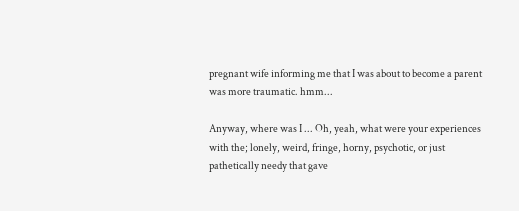pregnant wife informing me that I was about to become a parent was more traumatic. hmm...

Anyway, where was I ... Oh, yeah, what were your experiences with the; lonely, weird, fringe, horny, psychotic, or just pathetically needy that gave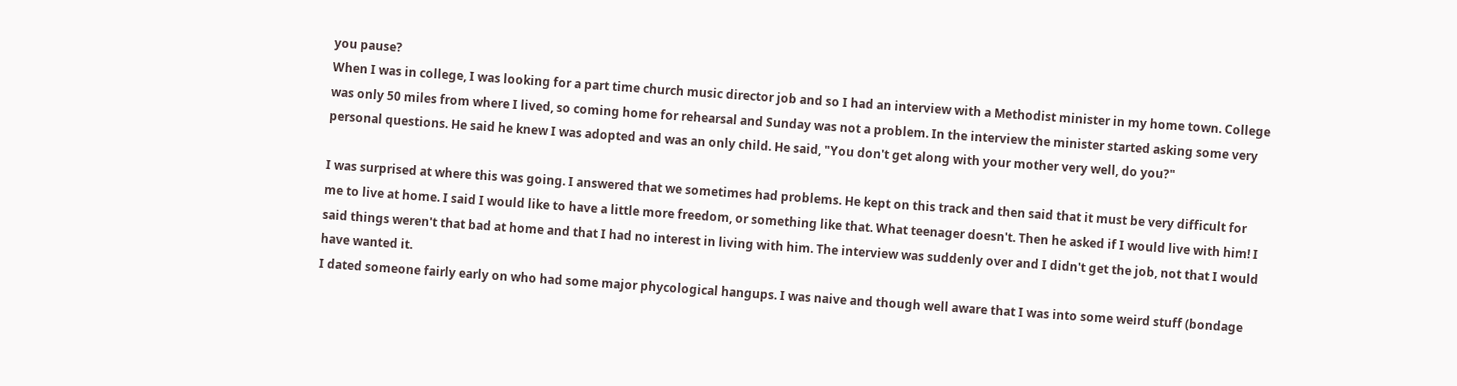you pause?
When I was in college, I was looking for a part time church music director job and so I had an interview with a Methodist minister in my home town. College was only 50 miles from where I lived, so coming home for rehearsal and Sunday was not a problem. In the interview the minister started asking some very personal questions. He said he knew I was adopted and was an only child. He said, "You don't get along with your mother very well, do you?"

I was surprised at where this was going. I answered that we sometimes had problems. He kept on this track and then said that it must be very difficult for me to live at home. I said I would like to have a little more freedom, or something like that. What teenager doesn't. Then he asked if I would live with him! I said things weren't that bad at home and that I had no interest in living with him. The interview was suddenly over and I didn't get the job, not that I would have wanted it.
I dated someone fairly early on who had some major phycological hangups. I was naive and though well aware that I was into some weird stuff (bondage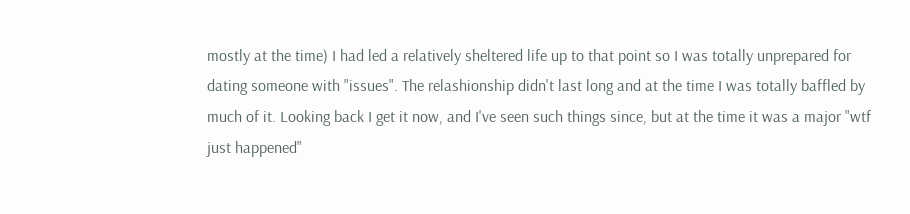mostly at the time) I had led a relatively sheltered life up to that point so I was totally unprepared for dating someone with "issues". The relashionship didn't last long and at the time I was totally baffled by much of it. Looking back I get it now, and I've seen such things since, but at the time it was a major "wtf just happened"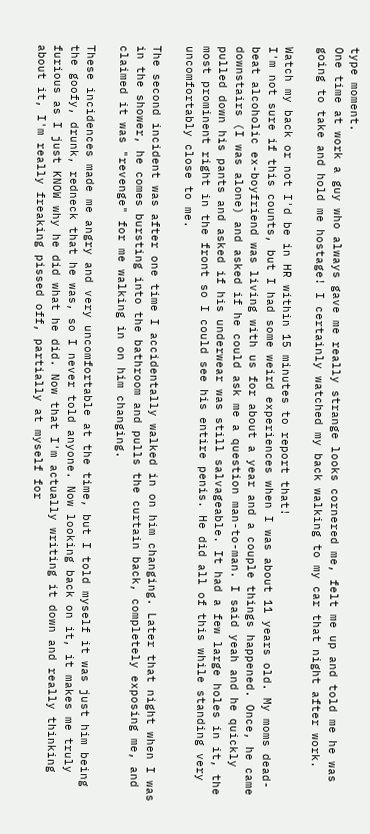type moment.
One time at work a guy who always gave me really strange looks cornered me, felt me up and told me he was going to take and hold me hostage! I certainly watched my back walking to my car that night after work.

Watch my back or not I'd be in HR within 15 minutes to report that!
I'm not sure if this counts, but I had some weird experiences when I was about 11 years old. My moms dead-beat alcoholic ex-boyfriend was living with us for about a year and a couple things happened. Once, he came downstairs (I was alone) and asked if he could ask me a question man-to-man. I said yeah and he quickly pulled down his pants and asked if his underwear was still salvageable. It had a few large holes in it, the most prominent right in the front so I could see his entire penis. He did all of this while standing very uncomfortably close to me.

The second incident was after one time I accidentally walked in on him changing. Later that night when I was in the shower, he comes bursting into the bathroom and pulls the curtain back, completely exposing me, and claimed it was "revenge" for me walking in on him changing.

These incidences made me angry and very uncomfortable at the time, but I told myself it was just him being the goofy, drunk, redneck that he was, so I never told anyone. Now looking back on it, it makes me truly furious as I just KNOW why he did what he did. Now that I'm actually writing it down and really thinking about it, I'm really freaking pissed off, partially at myself for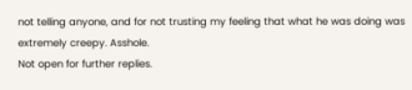not telling anyone, and for not trusting my feeling that what he was doing was extremely creepy. Asshole.
Not open for further replies.